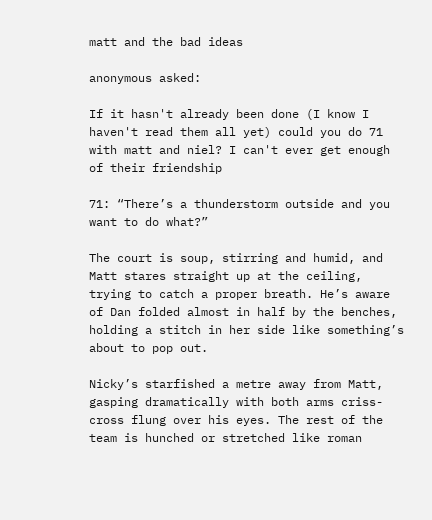matt and the bad ideas

anonymous asked:

If it hasn't already been done (I know I haven't read them all yet) could you do 71 with matt and niel? I can't ever get enough of their friendship

71: “There’s a thunderstorm outside and you want to do what?”

The court is soup, stirring and humid, and Matt stares straight up at the ceiling, trying to catch a proper breath. He’s aware of Dan folded almost in half by the benches, holding a stitch in her side like something’s about to pop out.

Nicky’s starfished a metre away from Matt, gasping dramatically with both arms criss-cross flung over his eyes. The rest of the team is hunched or stretched like roman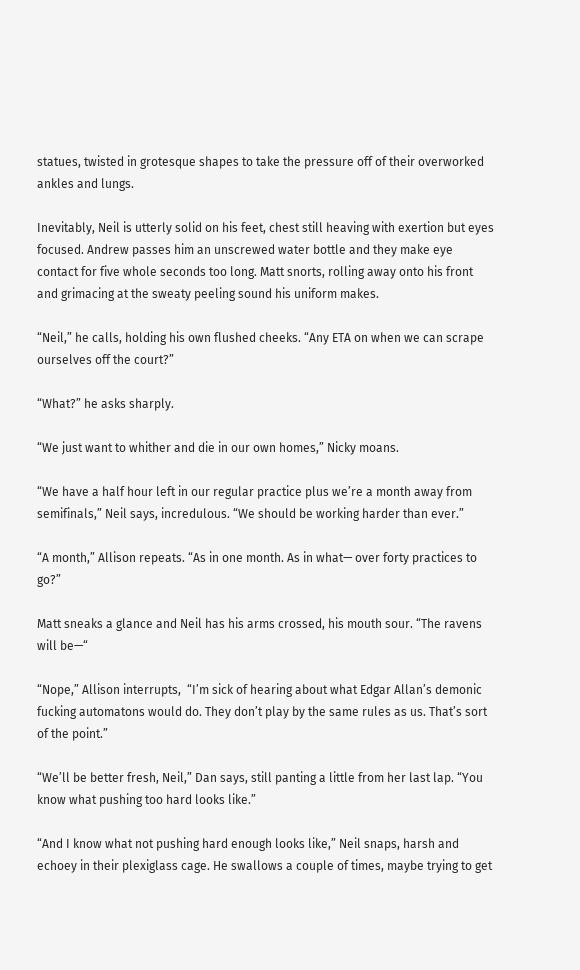statues, twisted in grotesque shapes to take the pressure off of their overworked ankles and lungs.

Inevitably, Neil is utterly solid on his feet, chest still heaving with exertion but eyes focused. Andrew passes him an unscrewed water bottle and they make eye contact for five whole seconds too long. Matt snorts, rolling away onto his front and grimacing at the sweaty peeling sound his uniform makes.

“Neil,” he calls, holding his own flushed cheeks. “Any ETA on when we can scrape ourselves off the court?”

“What?” he asks sharply.

“We just want to whither and die in our own homes,” Nicky moans.

“We have a half hour left in our regular practice plus we’re a month away from semifinals,” Neil says, incredulous. “We should be working harder than ever.”

“A month,” Allison repeats. “As in one month. As in what— over forty practices to go?”

Matt sneaks a glance and Neil has his arms crossed, his mouth sour. “The ravens will be—“

“Nope,” Allison interrupts,  “I’m sick of hearing about what Edgar Allan’s demonic fucking automatons would do. They don’t play by the same rules as us. That’s sort of the point.”

“We’ll be better fresh, Neil,” Dan says, still panting a little from her last lap. “You know what pushing too hard looks like.”

“And I know what not pushing hard enough looks like,” Neil snaps, harsh and echoey in their plexiglass cage. He swallows a couple of times, maybe trying to get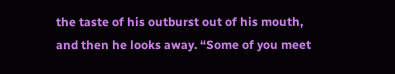the taste of his outburst out of his mouth, and then he looks away. “Some of you meet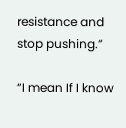resistance and stop pushing.”

“I mean If I know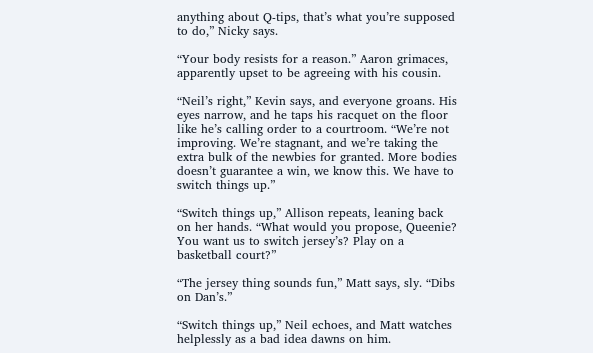anything about Q-tips, that’s what you’re supposed to do,” Nicky says.

“Your body resists for a reason.” Aaron grimaces, apparently upset to be agreeing with his cousin.

“Neil’s right,” Kevin says, and everyone groans. His eyes narrow, and he taps his racquet on the floor like he’s calling order to a courtroom. “We’re not improving. We’re stagnant, and we’re taking the extra bulk of the newbies for granted. More bodies doesn’t guarantee a win, we know this. We have to switch things up.”

“Switch things up,” Allison repeats, leaning back on her hands. “What would you propose, Queenie? You want us to switch jersey’s? Play on a basketball court?”

“The jersey thing sounds fun,” Matt says, sly. “Dibs on Dan’s.”

“Switch things up,” Neil echoes, and Matt watches helplessly as a bad idea dawns on him.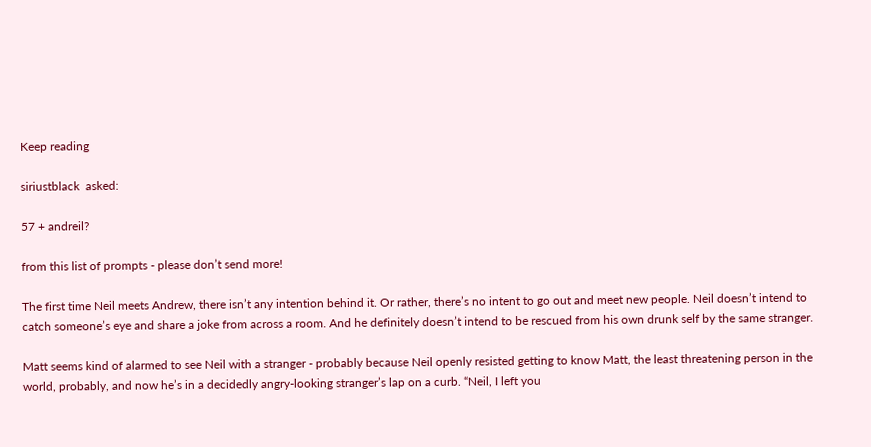Keep reading

siriustblack  asked:

57 + andreil?

from this list of prompts - please don’t send more!

The first time Neil meets Andrew, there isn’t any intention behind it. Or rather, there’s no intent to go out and meet new people. Neil doesn’t intend to catch someone’s eye and share a joke from across a room. And he definitely doesn’t intend to be rescued from his own drunk self by the same stranger.

Matt seems kind of alarmed to see Neil with a stranger - probably because Neil openly resisted getting to know Matt, the least threatening person in the world, probably, and now he’s in a decidedly angry-looking stranger’s lap on a curb. “Neil, I left you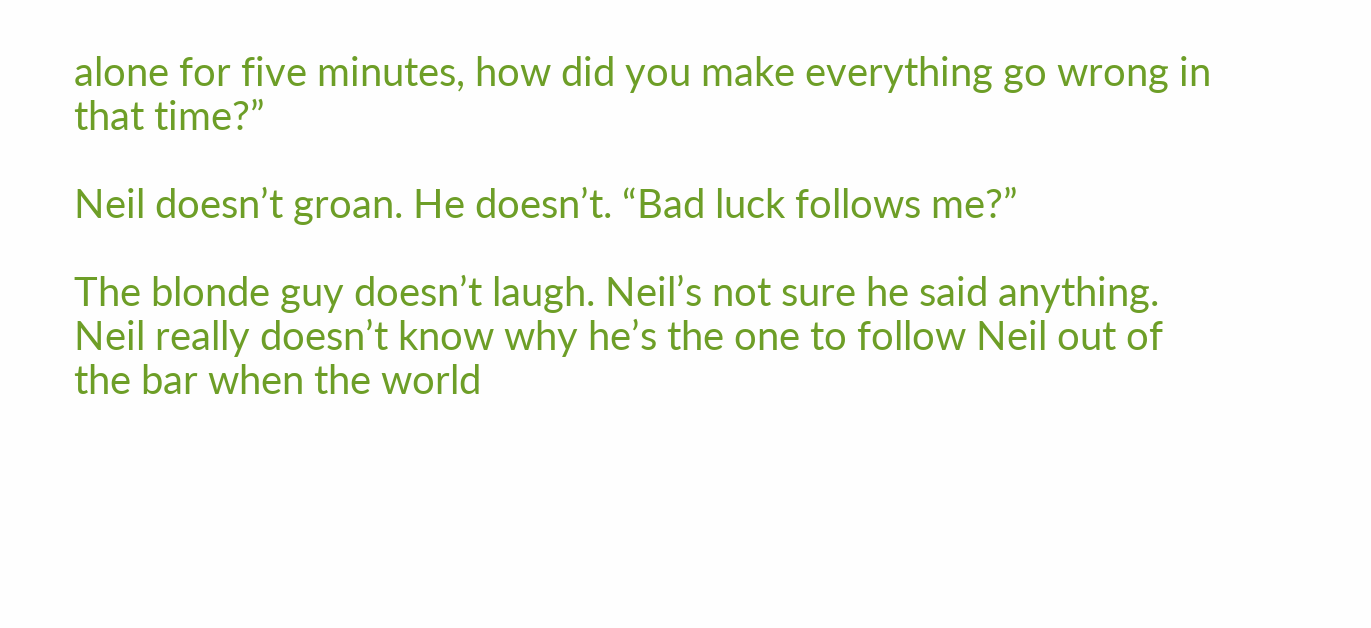alone for five minutes, how did you make everything go wrong in that time?”

Neil doesn’t groan. He doesn’t. “Bad luck follows me?”

The blonde guy doesn’t laugh. Neil’s not sure he said anything. Neil really doesn’t know why he’s the one to follow Neil out of the bar when the world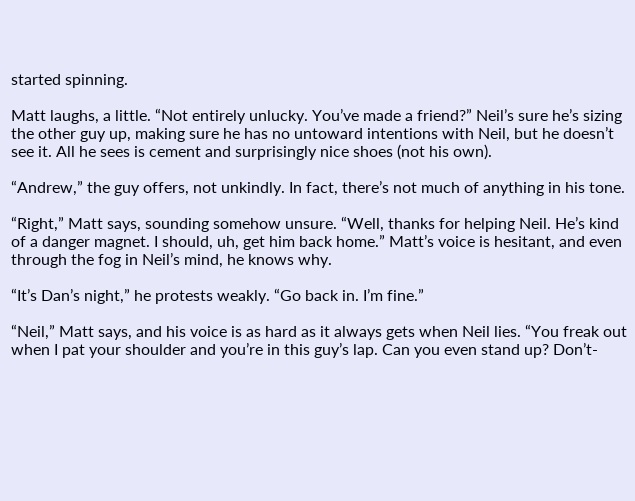started spinning.

Matt laughs, a little. “Not entirely unlucky. You’ve made a friend?” Neil’s sure he’s sizing the other guy up, making sure he has no untoward intentions with Neil, but he doesn’t see it. All he sees is cement and surprisingly nice shoes (not his own).

“Andrew,” the guy offers, not unkindly. In fact, there’s not much of anything in his tone.

“Right,” Matt says, sounding somehow unsure. “Well, thanks for helping Neil. He’s kind of a danger magnet. I should, uh, get him back home.” Matt’s voice is hesitant, and even through the fog in Neil’s mind, he knows why.

“It’s Dan’s night,” he protests weakly. “Go back in. I’m fine.”

“Neil,” Matt says, and his voice is as hard as it always gets when Neil lies. “You freak out when I pat your shoulder and you’re in this guy’s lap. Can you even stand up? Don’t-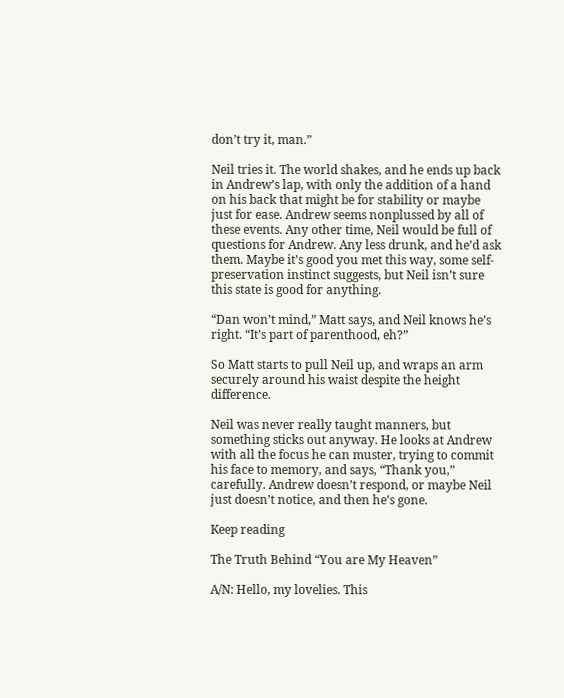don’t try it, man.”

Neil tries it. The world shakes, and he ends up back in Andrew’s lap, with only the addition of a hand on his back that might be for stability or maybe just for ease. Andrew seems nonplussed by all of these events. Any other time, Neil would be full of questions for Andrew. Any less drunk, and he’d ask them. Maybe it’s good you met this way, some self-preservation instinct suggests, but Neil isn’t sure this state is good for anything.

“Dan won’t mind,” Matt says, and Neil knows he’s right. “It’s part of parenthood, eh?”

So Matt starts to pull Neil up, and wraps an arm securely around his waist despite the height difference.

Neil was never really taught manners, but something sticks out anyway. He looks at Andrew with all the focus he can muster, trying to commit his face to memory, and says, “Thank you,” carefully. Andrew doesn’t respond, or maybe Neil just doesn’t notice, and then he’s gone.

Keep reading

The Truth Behind “You are My Heaven”

A/N: Hello, my lovelies. This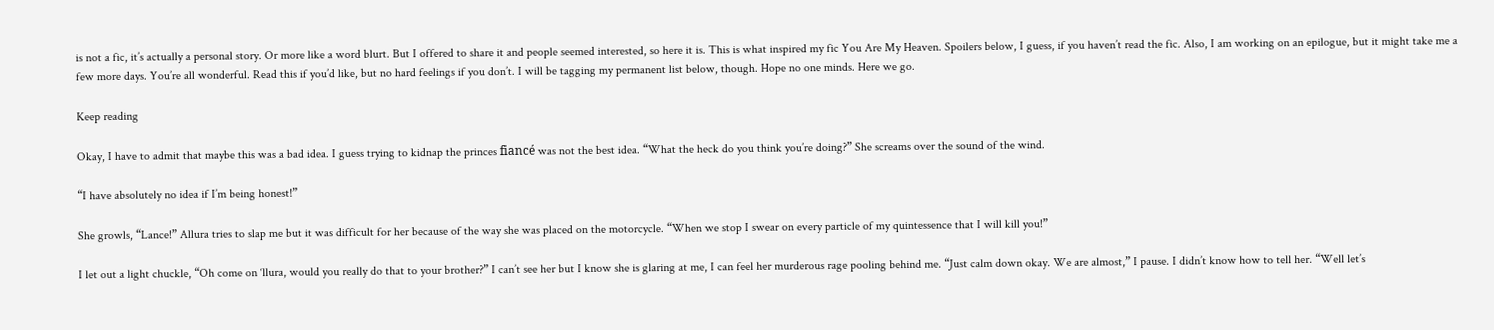is not a fic, it’s actually a personal story. Or more like a word blurt. But I offered to share it and people seemed interested, so here it is. This is what inspired my fic You Are My Heaven. Spoilers below, I guess, if you haven’t read the fic. Also, I am working on an epilogue, but it might take me a few more days. You’re all wonderful. Read this if you’d like, but no hard feelings if you don’t. I will be tagging my permanent list below, though. Hope no one minds. Here we go.

Keep reading

Okay, I have to admit that maybe this was a bad idea. I guess trying to kidnap the princes fiancé was not the best idea. “What the heck do you think you’re doing?” She screams over the sound of the wind.

“I have absolutely no idea if I’m being honest!”

She growls, “Lance!” Allura tries to slap me but it was difficult for her because of the way she was placed on the motorcycle. “When we stop I swear on every particle of my quintessence that I will kill you!”

I let out a light chuckle, “Oh come on ‘llura, would you really do that to your brother?” I can’t see her but I know she is glaring at me, I can feel her murderous rage pooling behind me. “Just calm down okay. We are almost,” I pause. I didn’t know how to tell her. “Well let’s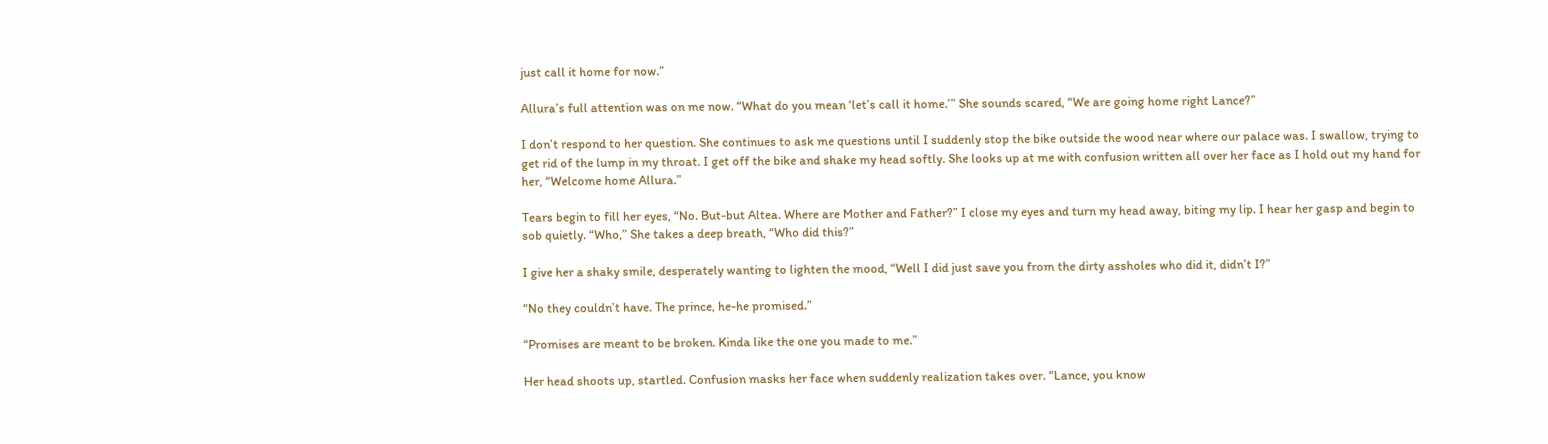just call it home for now.”

Allura’s full attention was on me now. “What do you mean ‘let’s call it home.’” She sounds scared, “We are going home right Lance?”

I don’t respond to her question. She continues to ask me questions until I suddenly stop the bike outside the wood near where our palace was. I swallow, trying to get rid of the lump in my throat. I get off the bike and shake my head softly. She looks up at me with confusion written all over her face as I hold out my hand for her, “Welcome home Allura.”

Tears begin to fill her eyes, “No. But-but Altea. Where are Mother and Father?” I close my eyes and turn my head away, biting my lip. I hear her gasp and begin to sob quietly. “Who,” She takes a deep breath, “Who did this?”

I give her a shaky smile, desperately wanting to lighten the mood, “Well I did just save you from the dirty assholes who did it, didn’t I?”

“No they couldn’t have. The prince, he-he promised.”

“Promises are meant to be broken. Kinda like the one you made to me.”

Her head shoots up, startled. Confusion masks her face when suddenly realization takes over. “Lance, you know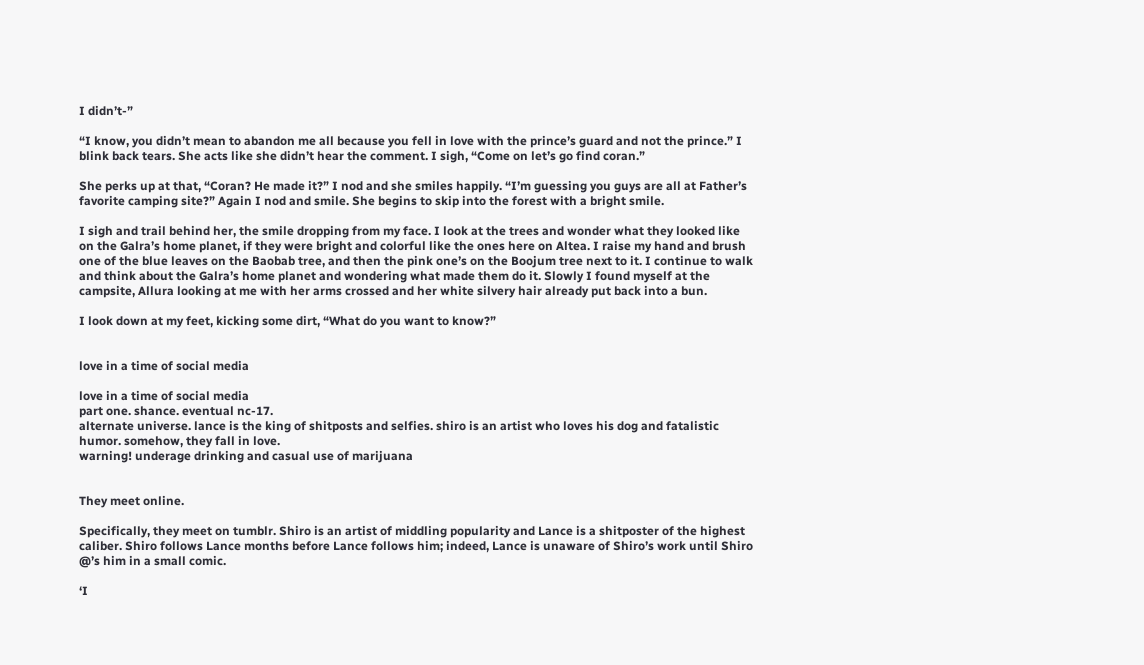I didn’t-”

“I know, you didn’t mean to abandon me all because you fell in love with the prince’s guard and not the prince.” I blink back tears. She acts like she didn’t hear the comment. I sigh, “Come on let’s go find coran.”

She perks up at that, “Coran? He made it?” I nod and she smiles happily. “I’m guessing you guys are all at Father’s favorite camping site?” Again I nod and smile. She begins to skip into the forest with a bright smile.

I sigh and trail behind her, the smile dropping from my face. I look at the trees and wonder what they looked like on the Galra’s home planet, if they were bright and colorful like the ones here on Altea. I raise my hand and brush one of the blue leaves on the Baobab tree, and then the pink one’s on the Boojum tree next to it. I continue to walk and think about the Galra’s home planet and wondering what made them do it. Slowly I found myself at the campsite, Allura looking at me with her arms crossed and her white silvery hair already put back into a bun.

I look down at my feet, kicking some dirt, “What do you want to know?”


love in a time of social media

love in a time of social media
part one. shance. eventual nc-17.
alternate universe. lance is the king of shitposts and selfies. shiro is an artist who loves his dog and fatalistic humor. somehow, they fall in love.
warning! underage drinking and casual use of marijuana


They meet online.

Specifically, they meet on tumblr. Shiro is an artist of middling popularity and Lance is a shitposter of the highest caliber. Shiro follows Lance months before Lance follows him; indeed, Lance is unaware of Shiro’s work until Shiro @’s him in a small comic.

‘I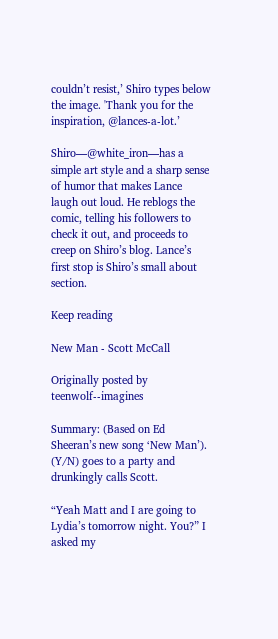couldn’t resist,’ Shiro types below the image. 'Thank you for the inspiration, @lances-a-lot.’

Shiro—@white_iron—has a simple art style and a sharp sense of humor that makes Lance laugh out loud. He reblogs the comic, telling his followers to check it out, and proceeds to creep on Shiro’s blog. Lance’s first stop is Shiro’s small about section.

Keep reading

New Man - Scott McCall

Originally posted by teenwolf--imagines

Summary: (Based on Ed Sheeran’s new song ‘New Man’). (Y/N) goes to a party and drunkingly calls Scott.

“Yeah Matt and I are going to Lydia’s tomorrow night. You?” I asked my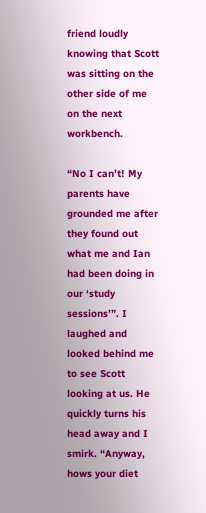friend loudly knowing that Scott was sitting on the other side of me on the next workbench.

“No I can’t! My parents have grounded me after they found out what me and Ian had been doing in our ‘study sessions’”. I laughed and looked behind me to see Scott looking at us. He quickly turns his head away and I smirk. “Anyway, hows your diet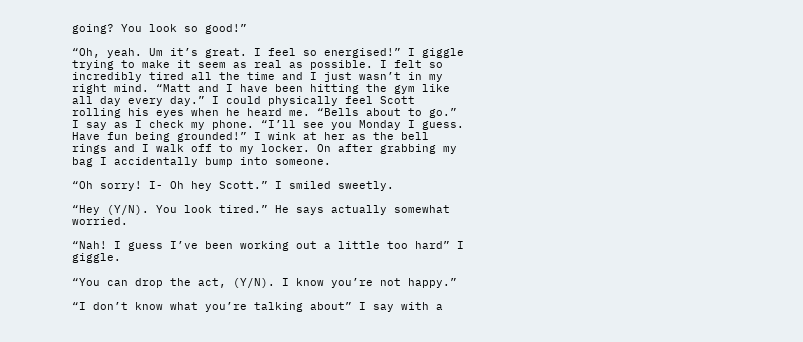going? You look so good!”

“Oh, yeah. Um it’s great. I feel so energised!” I giggle trying to make it seem as real as possible. I felt so incredibly tired all the time and I just wasn’t in my right mind. “Matt and I have been hitting the gym like all day every day.” I could physically feel Scott rolling his eyes when he heard me. “Bells about to go.” I say as I check my phone. “I’ll see you Monday I guess. Have fun being grounded!” I wink at her as the bell rings and I walk off to my locker. On after grabbing my bag I accidentally bump into someone.

“Oh sorry! I- Oh hey Scott.” I smiled sweetly.

“Hey (Y/N). You look tired.” He says actually somewhat worried.

“Nah! I guess I’ve been working out a little too hard” I giggle.

“You can drop the act, (Y/N). I know you’re not happy.”

“I don’t know what you’re talking about” I say with a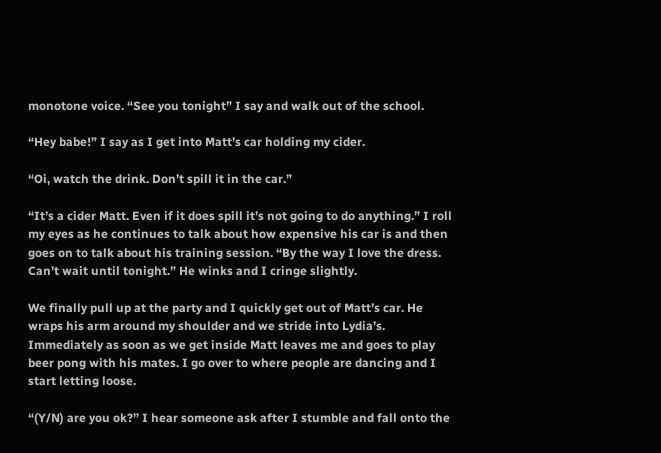monotone voice. “See you tonight” I say and walk out of the school.

“Hey babe!” I say as I get into Matt’s car holding my cider.

“Oi, watch the drink. Don’t spill it in the car.”

“It’s a cider Matt. Even if it does spill it’s not going to do anything.” I roll my eyes as he continues to talk about how expensive his car is and then goes on to talk about his training session. “By the way I love the dress. Can’t wait until tonight.” He winks and I cringe slightly.

We finally pull up at the party and I quickly get out of Matt’s car. He wraps his arm around my shoulder and we stride into Lydia’s. Immediately as soon as we get inside Matt leaves me and goes to play beer pong with his mates. I go over to where people are dancing and I start letting loose.

“(Y/N) are you ok?” I hear someone ask after I stumble and fall onto the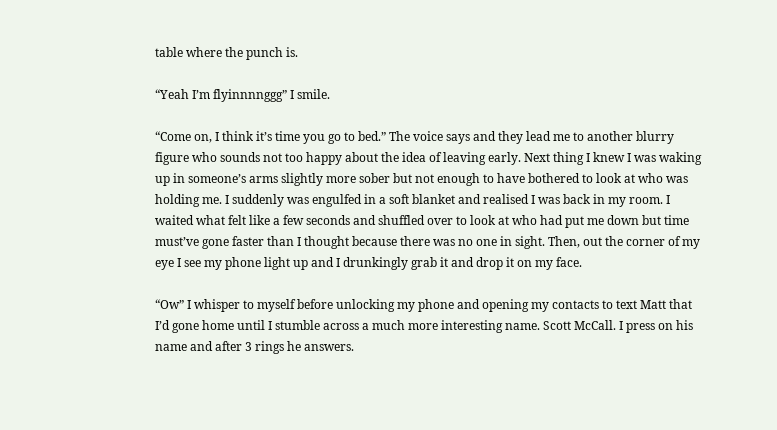table where the punch is.

“Yeah I’m flyinnnnggg” I smile.

“Come on, I think it’s time you go to bed.” The voice says and they lead me to another blurry figure who sounds not too happy about the idea of leaving early. Next thing I knew I was waking up in someone’s arms slightly more sober but not enough to have bothered to look at who was holding me. I suddenly was engulfed in a soft blanket and realised I was back in my room. I waited what felt like a few seconds and shuffled over to look at who had put me down but time must’ve gone faster than I thought because there was no one in sight. Then, out the corner of my eye I see my phone light up and I drunkingly grab it and drop it on my face.

“Ow” I whisper to myself before unlocking my phone and opening my contacts to text Matt that I’d gone home until I stumble across a much more interesting name. Scott McCall. I press on his name and after 3 rings he answers.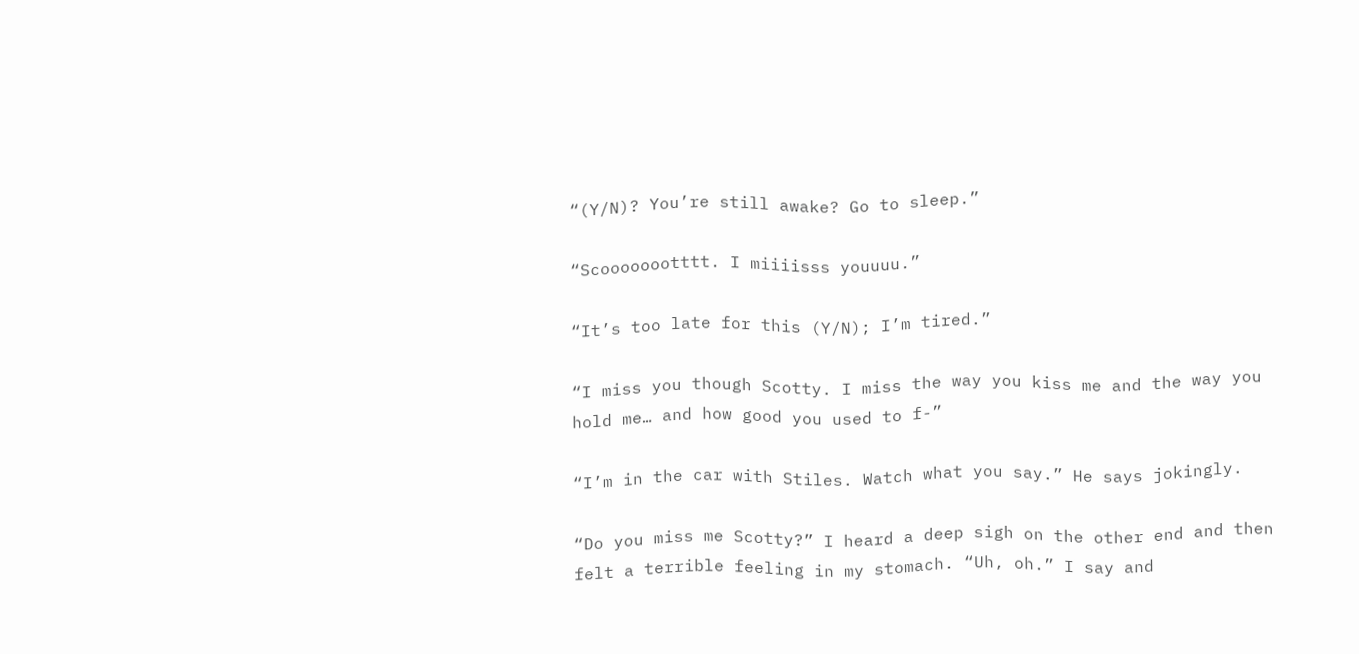“(Y/N)? You’re still awake? Go to sleep.”

“Scoooooootttt. I miiiisss youuuu.”

“It’s too late for this (Y/N); I’m tired.”

“I miss you though Scotty. I miss the way you kiss me and the way you hold me… and how good you used to f-”

“I’m in the car with Stiles. Watch what you say.” He says jokingly.

“Do you miss me Scotty?” I heard a deep sigh on the other end and then felt a terrible feeling in my stomach. “Uh, oh.” I say and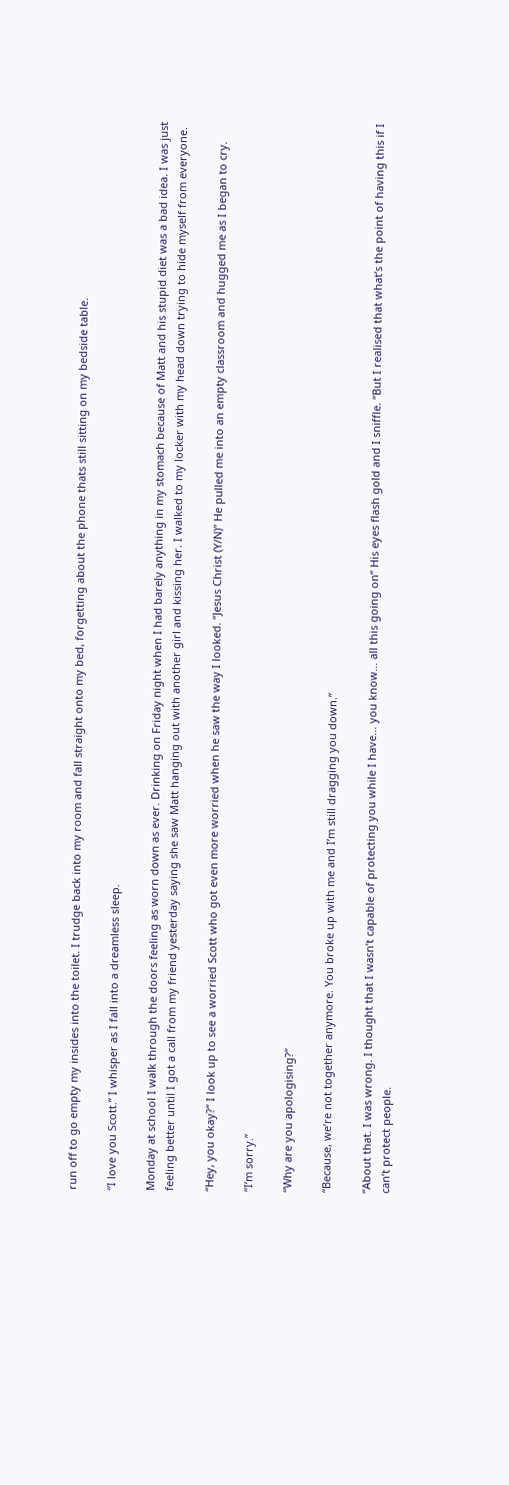run off to go empty my insides into the toilet. I trudge back into my room and fall straight onto my bed, forgetting about the phone thats still sitting on my bedside table.

“I love you Scott.” I whisper as I fall into a dreamless sleep.

Monday at school I walk through the doors feeling as worn down as ever. Drinking on Friday night when I had barely anything in my stomach because of Matt and his stupid diet was a bad idea. I was just feeling better until I got a call from my friend yesterday saying she saw Matt hanging out with another girl and kissing her. I walked to my locker with my head down trying to hide myself from everyone.

“Hey, you okay?” I look up to see a worried Scott who got even more worried when he saw the way I looked. “Jesus Christ (Y/N)” He pulled me into an empty classroom and hugged me as I began to cry.

“I’m sorry.”

“Why are you apologising?”

“Because, we’re not together anymore. You broke up with me and I’m still dragging you down.”

“About that. I was wrong. I thought that I wasn’t capable of protecting you while I have… you know… all this going on” His eyes flash gold and I sniffle. “But I realised that what’s the point of having this if I can’t protect people.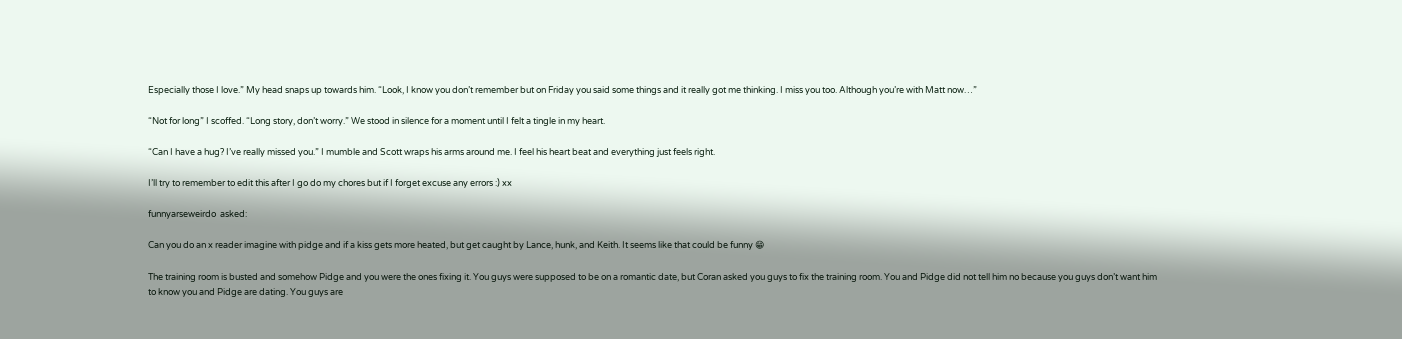Especially those I love.” My head snaps up towards him. “Look, I know you don’t remember but on Friday you said some things and it really got me thinking. I miss you too. Although you’re with Matt now…”

“Not for long” I scoffed. “Long story, don’t worry.” We stood in silence for a moment until I felt a tingle in my heart.

“Can I have a hug? I’ve really missed you.” I mumble and Scott wraps his arms around me. I feel his heart beat and everything just feels right.

I’ll try to remember to edit this after I go do my chores but if I forget excuse any errors :) xx

funnyarseweirdo  asked:

Can you do an x reader imagine with pidge and if a kiss gets more heated, but get caught by Lance, hunk, and Keith. It seems like that could be funny 😁

The training room is busted and somehow Pidge and you were the ones fixing it. You guys were supposed to be on a romantic date, but Coran asked you guys to fix the training room. You and Pidge did not tell him no because you guys don’t want him to know you and Pidge are dating. You guys are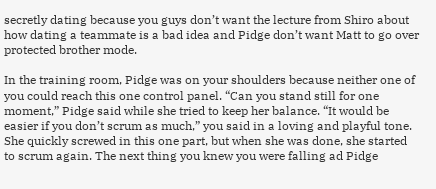secretly dating because you guys don’t want the lecture from Shiro about how dating a teammate is a bad idea and Pidge don’t want Matt to go over protected brother mode.

In the training room, Pidge was on your shoulders because neither one of you could reach this one control panel. “Can you stand still for one moment,” Pidge said while she tried to keep her balance. “It would be easier if you don’t scrum as much,” you said in a loving and playful tone. She quickly screwed in this one part, but when she was done, she started to scrum again. The next thing you knew you were falling ad Pidge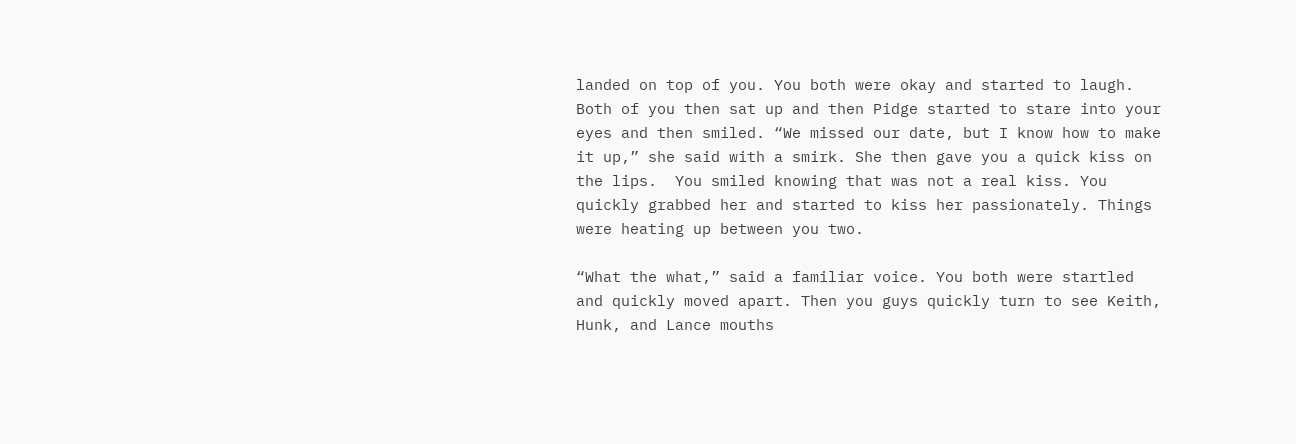landed on top of you. You both were okay and started to laugh. Both of you then sat up and then Pidge started to stare into your eyes and then smiled. “We missed our date, but I know how to make it up,” she said with a smirk. She then gave you a quick kiss on the lips.  You smiled knowing that was not a real kiss. You quickly grabbed her and started to kiss her passionately. Things were heating up between you two.

“What the what,” said a familiar voice. You both were startled and quickly moved apart. Then you guys quickly turn to see Keith, Hunk, and Lance mouths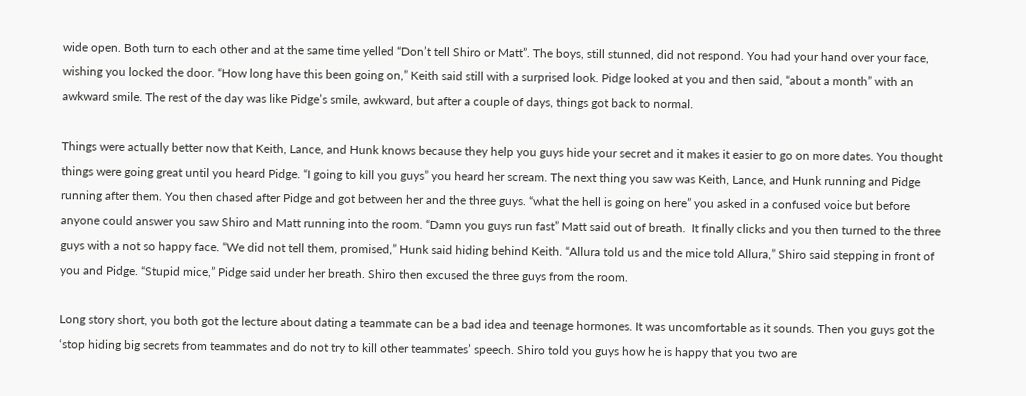wide open. Both turn to each other and at the same time yelled “Don’t tell Shiro or Matt”. The boys, still stunned, did not respond. You had your hand over your face, wishing you locked the door. “How long have this been going on,” Keith said still with a surprised look. Pidge looked at you and then said, “about a month” with an awkward smile. The rest of the day was like Pidge’s smile, awkward, but after a couple of days, things got back to normal.

Things were actually better now that Keith, Lance, and Hunk knows because they help you guys hide your secret and it makes it easier to go on more dates. You thought things were going great until you heard Pidge. “I going to kill you guys” you heard her scream. The next thing you saw was Keith, Lance, and Hunk running and Pidge running after them. You then chased after Pidge and got between her and the three guys. “what the hell is going on here” you asked in a confused voice but before anyone could answer you saw Shiro and Matt running into the room. “Damn you guys run fast” Matt said out of breath.  It finally clicks and you then turned to the three guys with a not so happy face. “We did not tell them, promised,” Hunk said hiding behind Keith. “Allura told us and the mice told Allura,” Shiro said stepping in front of you and Pidge. “Stupid mice,” Pidge said under her breath. Shiro then excused the three guys from the room.

Long story short, you both got the lecture about dating a teammate can be a bad idea and teenage hormones. It was uncomfortable as it sounds. Then you guys got the ‘stop hiding big secrets from teammates and do not try to kill other teammates’ speech. Shiro told you guys how he is happy that you two are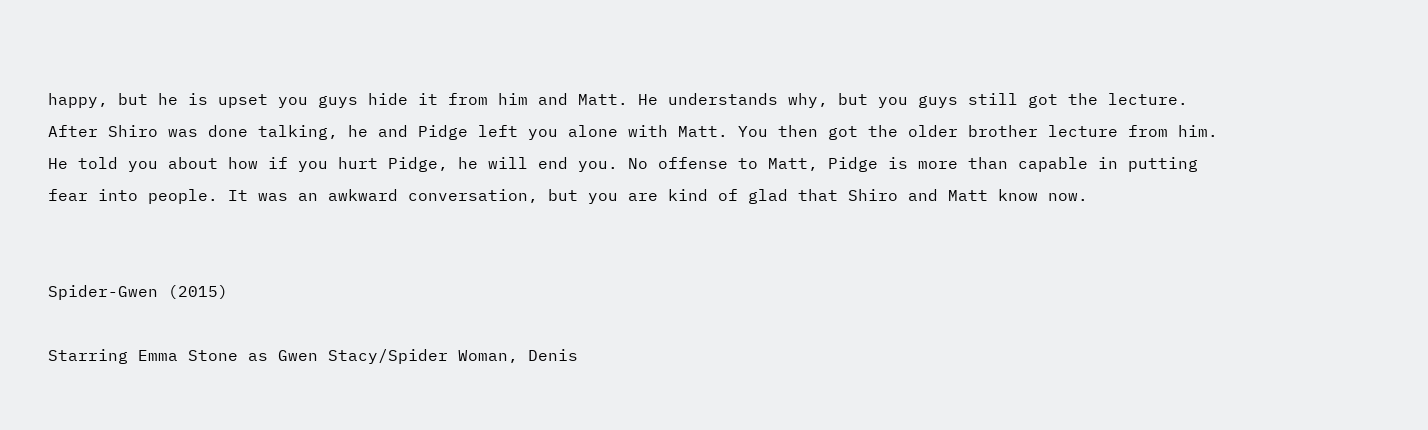happy, but he is upset you guys hide it from him and Matt. He understands why, but you guys still got the lecture. After Shiro was done talking, he and Pidge left you alone with Matt. You then got the older brother lecture from him. He told you about how if you hurt Pidge, he will end you. No offense to Matt, Pidge is more than capable in putting fear into people. It was an awkward conversation, but you are kind of glad that Shiro and Matt know now.


Spider-Gwen (2015)

Starring Emma Stone as Gwen Stacy/Spider Woman, Denis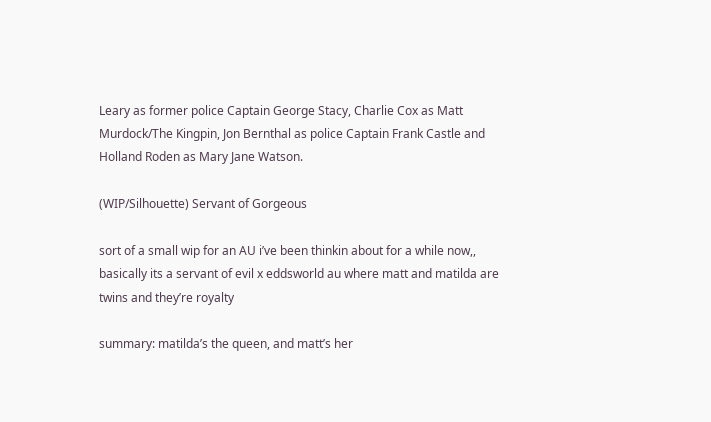Leary as former police Captain George Stacy, Charlie Cox as Matt Murdock/The Kingpin, Jon Bernthal as police Captain Frank Castle and Holland Roden as Mary Jane Watson.

(WIP/Silhouette) Servant of Gorgeous

sort of a small wip for an AU i’ve been thinkin about for a while now,,
basically its a servant of evil x eddsworld au where matt and matilda are twins and they’re royalty

summary: matilda’s the queen, and matt’s her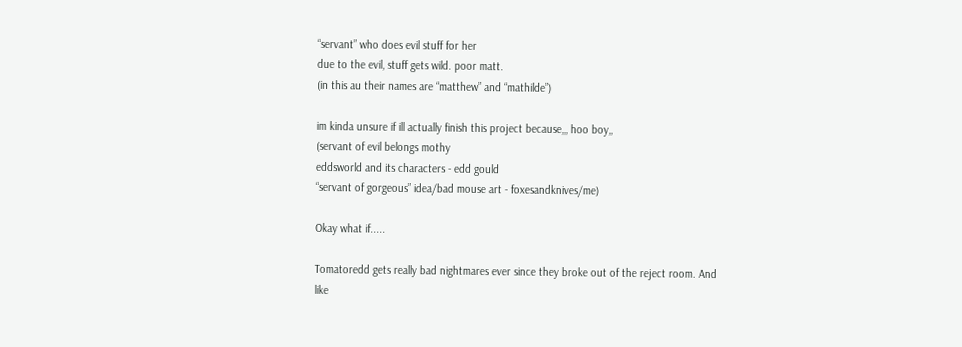“servant” who does evil stuff for her
due to the evil, stuff gets wild. poor matt.
(in this au their names are “matthew” and “mathilde”)

im kinda unsure if ill actually finish this project because,,, hoo boy,,
(servant of evil belongs mothy
eddsworld and its characters - edd gould
“servant of gorgeous” idea/bad mouse art - foxesandknives/me)

Okay what if.....

Tomatoredd gets really bad nightmares ever since they broke out of the reject room. And like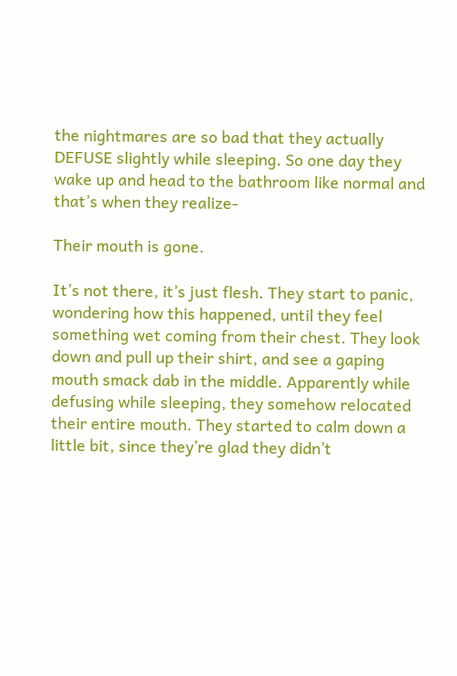the nightmares are so bad that they actually DEFUSE slightly while sleeping. So one day they wake up and head to the bathroom like normal and that’s when they realize-

Their mouth is gone.

It’s not there, it’s just flesh. They start to panic, wondering how this happened, until they feel something wet coming from their chest. They look down and pull up their shirt, and see a gaping mouth smack dab in the middle. Apparently while defusing while sleeping, they somehow relocated their entire mouth. They started to calm down a little bit, since they’re glad they didn’t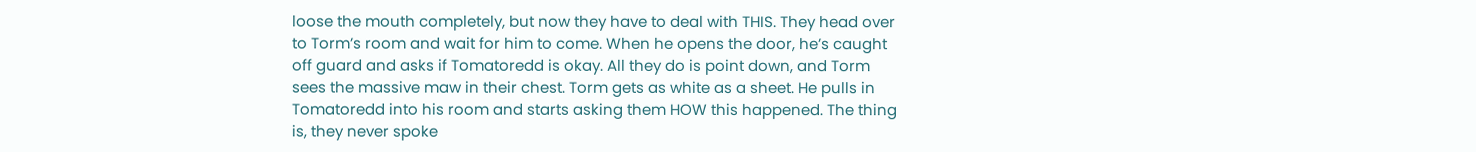loose the mouth completely, but now they have to deal with THIS. They head over to Torm’s room and wait for him to come. When he opens the door, he’s caught off guard and asks if Tomatoredd is okay. All they do is point down, and Torm sees the massive maw in their chest. Torm gets as white as a sheet. He pulls in Tomatoredd into his room and starts asking them HOW this happened. The thing is, they never spoke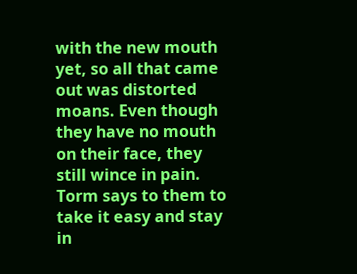with the new mouth yet, so all that came out was distorted moans. Even though they have no mouth on their face, they still wince in pain. Torm says to them to take it easy and stay in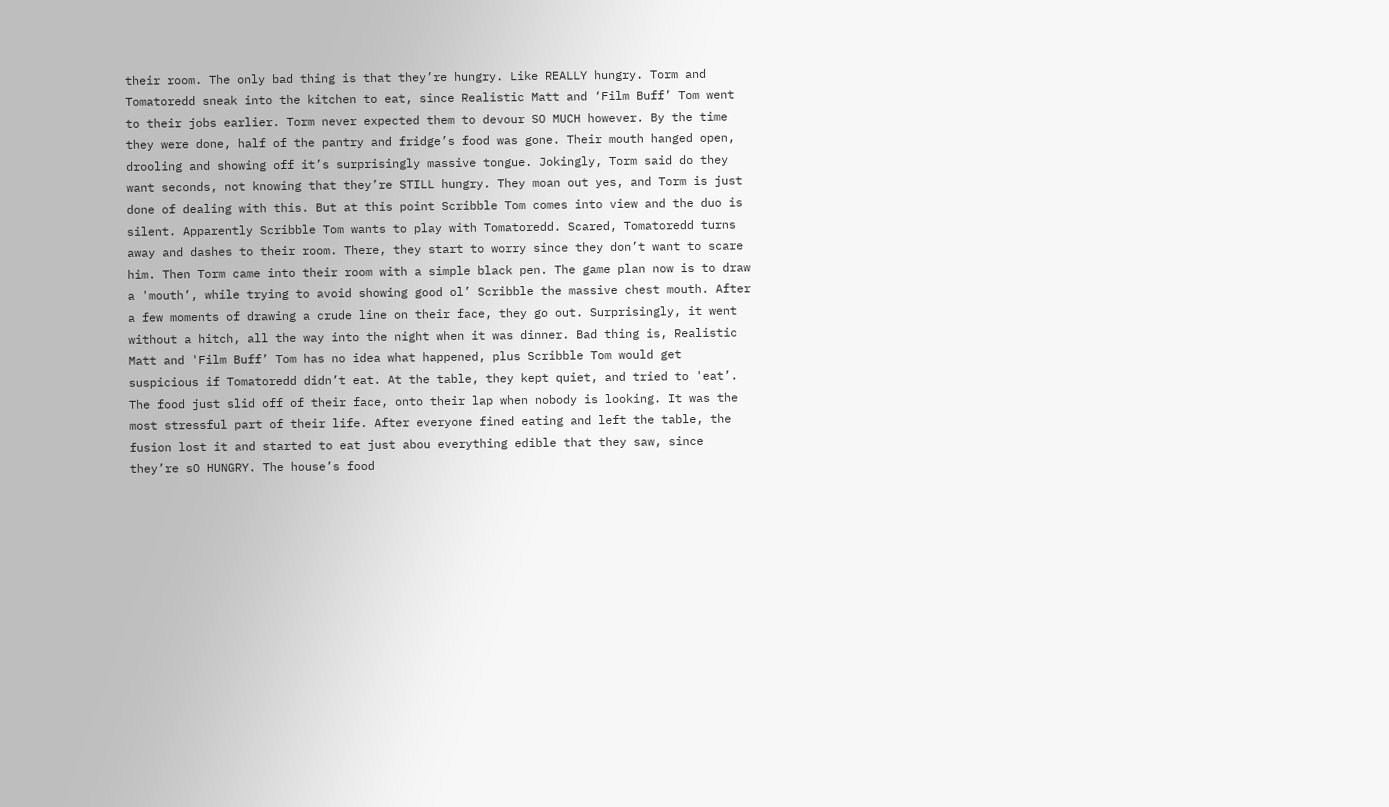their room. The only bad thing is that they’re hungry. Like REALLY hungry. Torm and Tomatoredd sneak into the kitchen to eat, since Realistic Matt and ‘Film Buff’ Tom went to their jobs earlier. Torm never expected them to devour SO MUCH however. By the time they were done, half of the pantry and fridge’s food was gone. Their mouth hanged open, drooling and showing off it’s surprisingly massive tongue. Jokingly, Torm said do they want seconds, not knowing that they’re STILL hungry. They moan out yes, and Torm is just done of dealing with this. But at this point Scribble Tom comes into view and the duo is silent. Apparently Scribble Tom wants to play with Tomatoredd. Scared, Tomatoredd turns away and dashes to their room. There, they start to worry since they don’t want to scare him. Then Torm came into their room with a simple black pen. The game plan now is to draw a 'mouth’, while trying to avoid showing good ol’ Scribble the massive chest mouth. After a few moments of drawing a crude line on their face, they go out. Surprisingly, it went without a hitch, all the way into the night when it was dinner. Bad thing is, Realistic Matt and 'Film Buff’ Tom has no idea what happened, plus Scribble Tom would get suspicious if Tomatoredd didn’t eat. At the table, they kept quiet, and tried to 'eat’. The food just slid off of their face, onto their lap when nobody is looking. It was the most stressful part of their life. After everyone fined eating and left the table, the fusion lost it and started to eat just abou everything edible that they saw, since they’re sO HUNGRY. The house’s food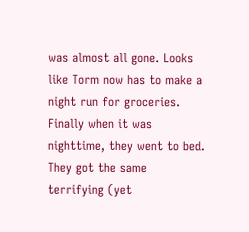was almost all gone. Looks like Torm now has to make a night run for groceries. Finally when it was nighttime, they went to bed. They got the same terrifying (yet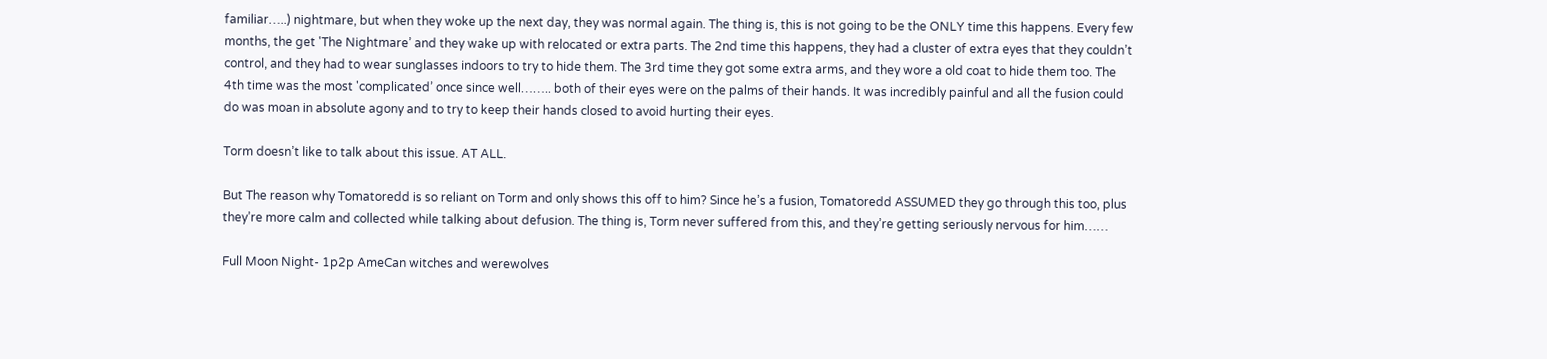familiar…..) nightmare, but when they woke up the next day, they was normal again. The thing is, this is not going to be the ONLY time this happens. Every few months, the get 'The Nightmare’ and they wake up with relocated or extra parts. The 2nd time this happens, they had a cluster of extra eyes that they couldn’t control, and they had to wear sunglasses indoors to try to hide them. The 3rd time they got some extra arms, and they wore a old coat to hide them too. The 4th time was the most 'complicated’ once since well…….. both of their eyes were on the palms of their hands. It was incredibly painful and all the fusion could do was moan in absolute agony and to try to keep their hands closed to avoid hurting their eyes.

Torm doesn’t like to talk about this issue. AT ALL.

But The reason why Tomatoredd is so reliant on Torm and only shows this off to him? Since he’s a fusion, Tomatoredd ASSUMED they go through this too, plus they’re more calm and collected while talking about defusion. The thing is, Torm never suffered from this, and they’re getting seriously nervous for him……

Full Moon Night- 1p2p AmeCan witches and werewolves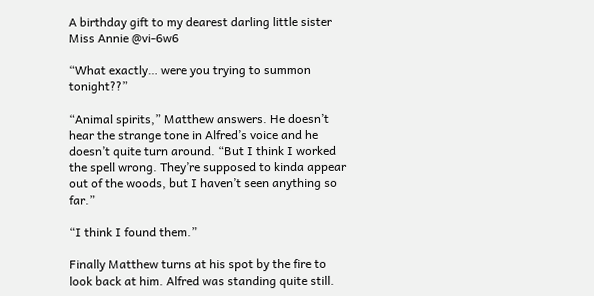A birthday gift to my dearest darling little sister Miss Annie @vi-6w6

“What exactly… were you trying to summon tonight??”

“Animal spirits,” Matthew answers. He doesn’t hear the strange tone in Alfred’s voice and he doesn’t quite turn around. “But I think I worked the spell wrong. They’re supposed to kinda appear out of the woods, but I haven’t seen anything so far.”

“I think I found them.”

Finally Matthew turns at his spot by the fire to look back at him. Alfred was standing quite still.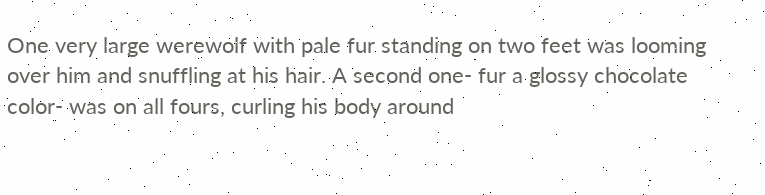One very large werewolf with pale fur standing on two feet was looming over him and snuffling at his hair. A second one- fur a glossy chocolate color- was on all fours, curling his body around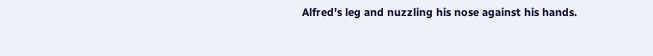Alfred’s leg and nuzzling his nose against his hands.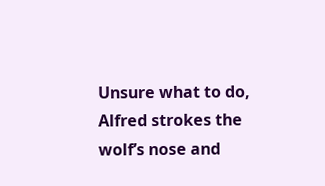Unsure what to do, Alfred strokes the wolf’s nose and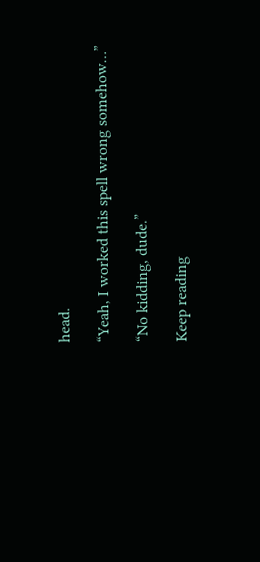head.

“Yeah, I worked this spell wrong somehow…”

“No kidding, dude.”

Keep reading